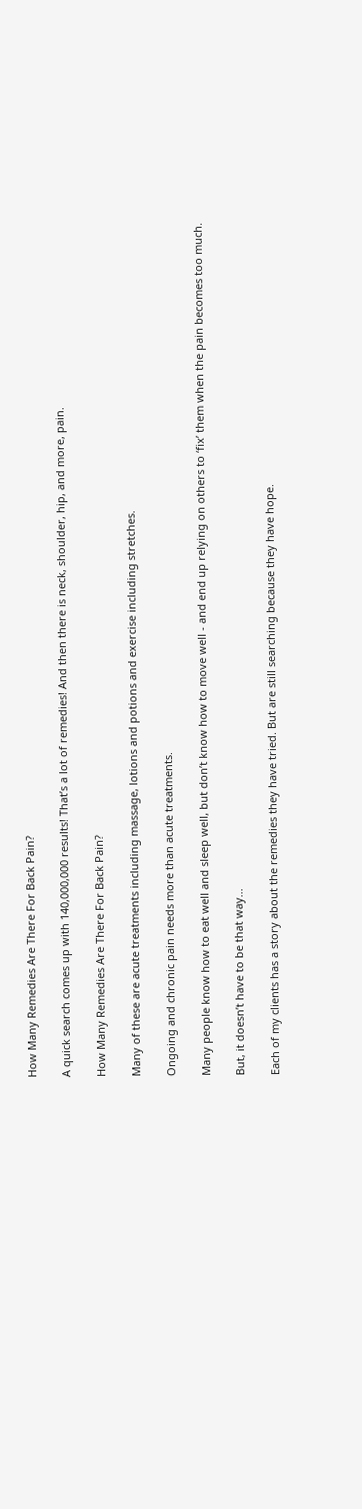How Many Remedies Are There For Back Pain?

A quick search comes up with 140,000,000 results! That’s a lot of remedies! And then there is neck, shoulder, hip, and more, pain.

How Many Remedies Are There For Back Pain?

Many of these are acute treatments including massage, lotions and potions and exercise including stretches.

Ongoing and chronic pain needs more than acute treatments.

Many people know how to eat well and sleep well, but don’t know how to move well - and end up relying on others to ‘fix’ them when the pain becomes too much.

But, it doesn’t have to be that way...

Each of my clients has a story about the remedies they have tried. But are still searching because they have hope.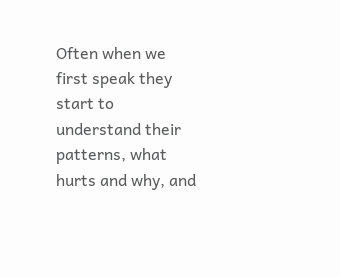Often when we first speak they start to understand their patterns, what hurts and why, and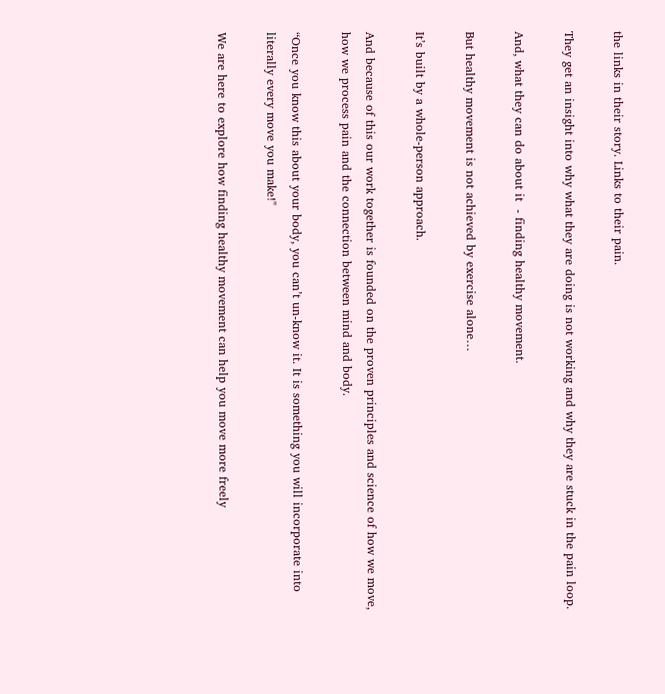the links in their story. Links to their pain.

They get an insight into why what they are doing is not working and why they are stuck in the pain loop.

And, what they can do about it  - finding healthy movement.

But healthy movement is not achieved by exercise alone…

It’s built by a whole-person approach.

And because of this our work together is founded on the proven principles and science of how we move, how we process pain and the connection between mind and body.

“Once you know this about your body, you can’t un-know it. It is something you will incorporate into literally every move you make!"

We are here to explore how finding healthy movement can help you move more freely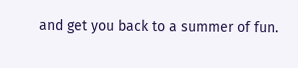and get you back to a summer of fun.